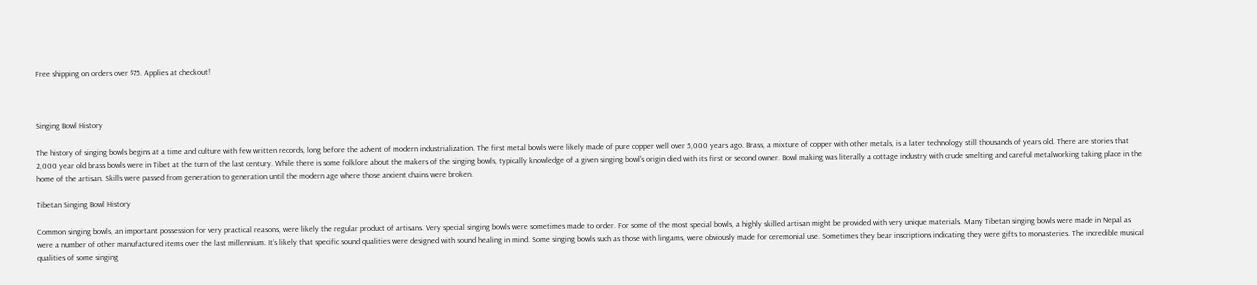Free shipping on orders over $75. Applies at checkout!



Singing Bowl History

The history of singing bowls begins at a time and culture with few written records, long before the advent of modern industrialization. The first metal bowls were likely made of pure copper well over 5,000 years ago. Brass, a mixture of copper with other metals, is a later technology still thousands of years old. There are stories that 2,000 year old brass bowls were in Tibet at the turn of the last century. While there is some folklore about the makers of the singing bowls, typically knowledge of a given singing bowl’s origin died with its first or second owner. Bowl making was literally a cottage industry with crude smelting and careful metalworking taking place in the home of the artisan. Skills were passed from generation to generation until the modern age where those ancient chains were broken.

Tibetan Singing Bowl History

Common singing bowls, an important possession for very practical reasons, were likely the regular product of artisans. Very special singing bowls were sometimes made to order. For some of the most special bowls, a highly skilled artisan might be provided with very unique materials. Many Tibetan singing bowls were made in Nepal as were a number of other manufactured items over the last millennium. It’s likely that specific sound qualities were designed with sound healing in mind. Some singing bowls such as those with lingams, were obviously made for ceremonial use. Sometimes they bear inscriptions indicating they were gifts to monasteries. The incredible musical qualities of some singing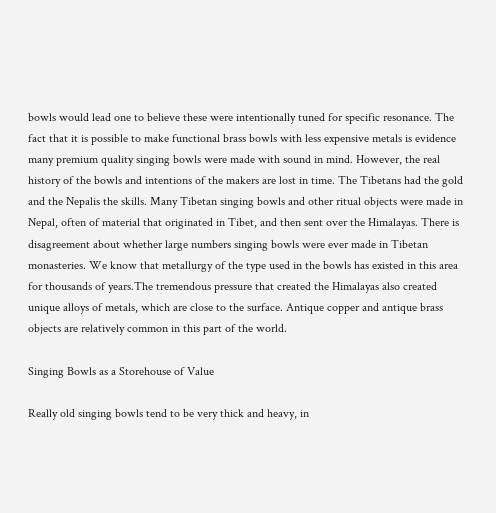bowls would lead one to believe these were intentionally tuned for specific resonance. The fact that it is possible to make functional brass bowls with less expensive metals is evidence many premium quality singing bowls were made with sound in mind. However, the real history of the bowls and intentions of the makers are lost in time. The Tibetans had the gold and the Nepalis the skills. Many Tibetan singing bowls and other ritual objects were made in Nepal, often of material that originated in Tibet, and then sent over the Himalayas. There is disagreement about whether large numbers singing bowls were ever made in Tibetan monasteries. We know that metallurgy of the type used in the bowls has existed in this area for thousands of years.The tremendous pressure that created the Himalayas also created unique alloys of metals, which are close to the surface. Antique copper and antique brass objects are relatively common in this part of the world.

Singing Bowls as a Storehouse of Value

Really old singing bowls tend to be very thick and heavy, in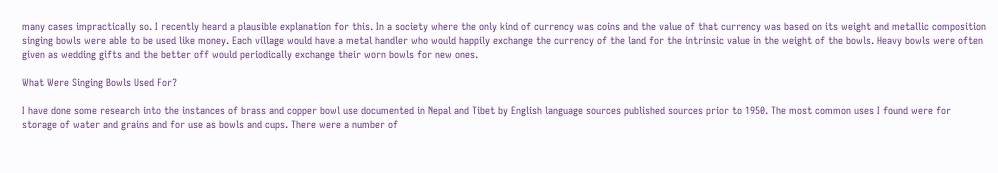many cases impractically so. I recently heard a plausible explanation for this. In a society where the only kind of currency was coins and the value of that currency was based on its weight and metallic composition singing bowls were able to be used like money. Each village would have a metal handler who would happily exchange the currency of the land for the intrinsic value in the weight of the bowls. Heavy bowls were often given as wedding gifts and the better off would periodically exchange their worn bowls for new ones.

What Were Singing Bowls Used For?

I have done some research into the instances of brass and copper bowl use documented in Nepal and Tibet by English language sources published sources prior to 1950. The most common uses I found were for storage of water and grains and for use as bowls and cups. There were a number of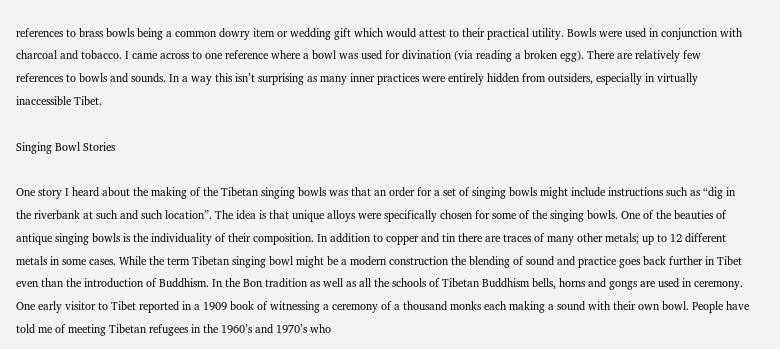references to brass bowls being a common dowry item or wedding gift which would attest to their practical utility. Bowls were used in conjunction with charcoal and tobacco. I came across to one reference where a bowl was used for divination (via reading a broken egg). There are relatively few references to bowls and sounds. In a way this isn’t surprising as many inner practices were entirely hidden from outsiders, especially in virtually inaccessible Tibet.

Singing Bowl Stories

One story I heard about the making of the Tibetan singing bowls was that an order for a set of singing bowls might include instructions such as “dig in the riverbank at such and such location”. The idea is that unique alloys were specifically chosen for some of the singing bowls. One of the beauties of antique singing bowls is the individuality of their composition. In addition to copper and tin there are traces of many other metals; up to 12 different metals in some cases. While the term Tibetan singing bowl might be a modern construction the blending of sound and practice goes back further in Tibet even than the introduction of Buddhism. In the Bon tradition as well as all the schools of Tibetan Buddhism bells, horns and gongs are used in ceremony. One early visitor to Tibet reported in a 1909 book of witnessing a ceremony of a thousand monks each making a sound with their own bowl. People have told me of meeting Tibetan refugees in the 1960’s and 1970’s who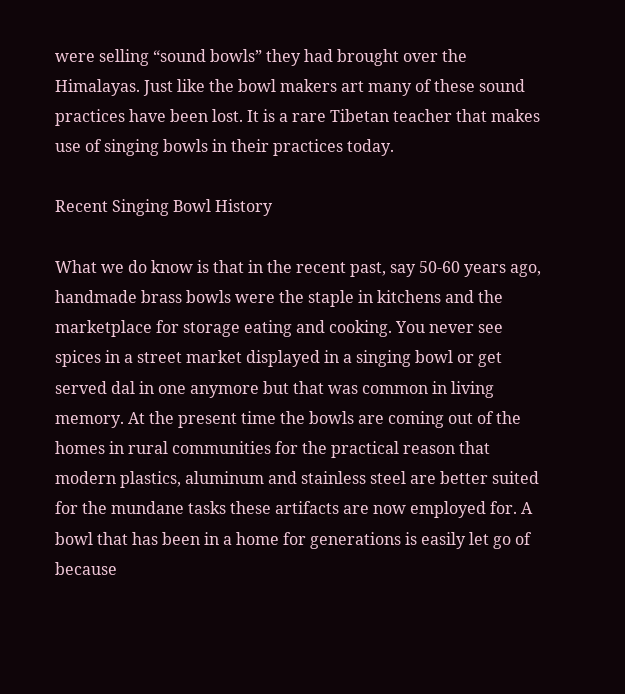were selling “sound bowls” they had brought over the Himalayas. Just like the bowl makers art many of these sound practices have been lost. It is a rare Tibetan teacher that makes use of singing bowls in their practices today.

Recent Singing Bowl History

What we do know is that in the recent past, say 50-60 years ago, handmade brass bowls were the staple in kitchens and the marketplace for storage eating and cooking. You never see spices in a street market displayed in a singing bowl or get served dal in one anymore but that was common in living memory. At the present time the bowls are coming out of the homes in rural communities for the practical reason that modern plastics, aluminum and stainless steel are better suited for the mundane tasks these artifacts are now employed for. A bowl that has been in a home for generations is easily let go of because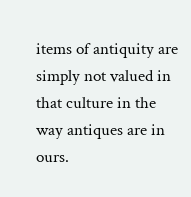items of antiquity are simply not valued in that culture in the way antiques are in ours.